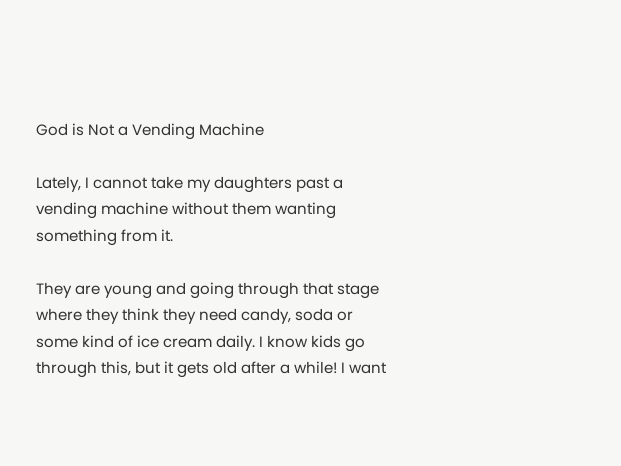God is Not a Vending Machine

Lately, I cannot take my daughters past a vending machine without them wanting something from it.

They are young and going through that stage where they think they need candy, soda or some kind of ice cream daily. I know kids go through this, but it gets old after a while! I want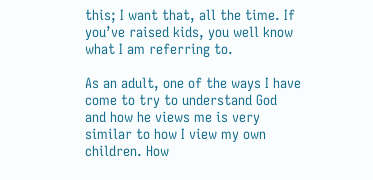this; I want that, all the time. If you’ve raised kids, you well know what I am referring to.

As an adult, one of the ways I have come to try to understand God and how he views me is very similar to how I view my own children. How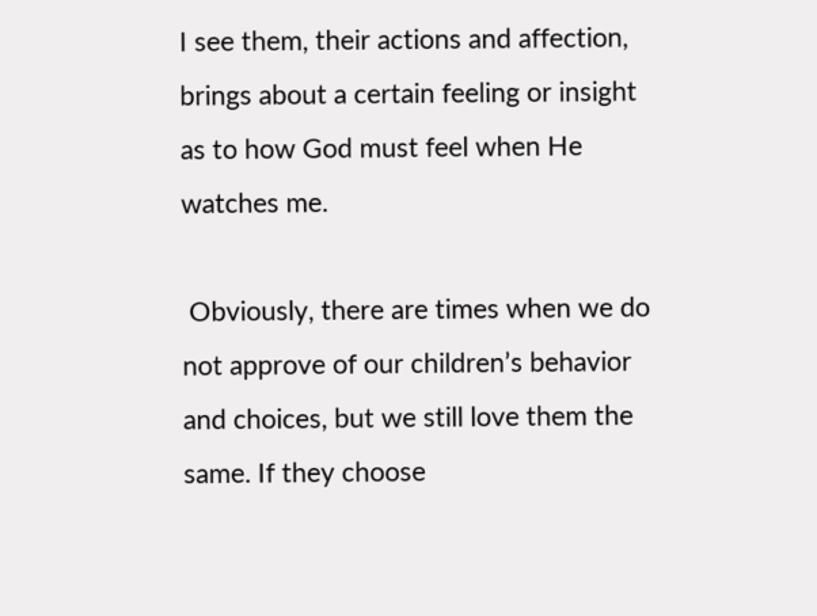I see them, their actions and affection, brings about a certain feeling or insight as to how God must feel when He watches me.

 Obviously, there are times when we do not approve of our children’s behavior and choices, but we still love them the same. If they choose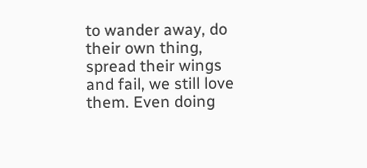to wander away, do their own thing, spread their wings and fail, we still love them. Even doing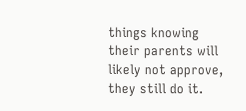things knowing their parents will likely not approve, they still do it.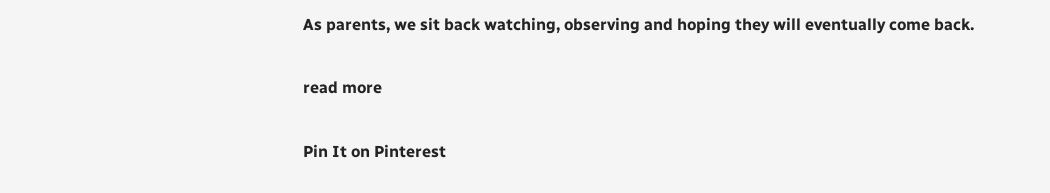As parents, we sit back watching, observing and hoping they will eventually come back.

read more

Pin It on Pinterest